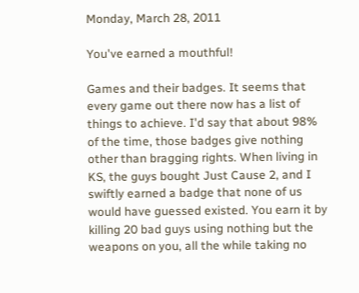Monday, March 28, 2011

You've earned a mouthful!

Games and their badges. It seems that every game out there now has a list of things to achieve. I'd say that about 98% of the time, those badges give nothing other than bragging rights. When living in KS, the guys bought Just Cause 2, and I swiftly earned a badge that none of us would have guessed existed. You earn it by killing 20 bad guys using nothing but the weapons on you, all the while taking no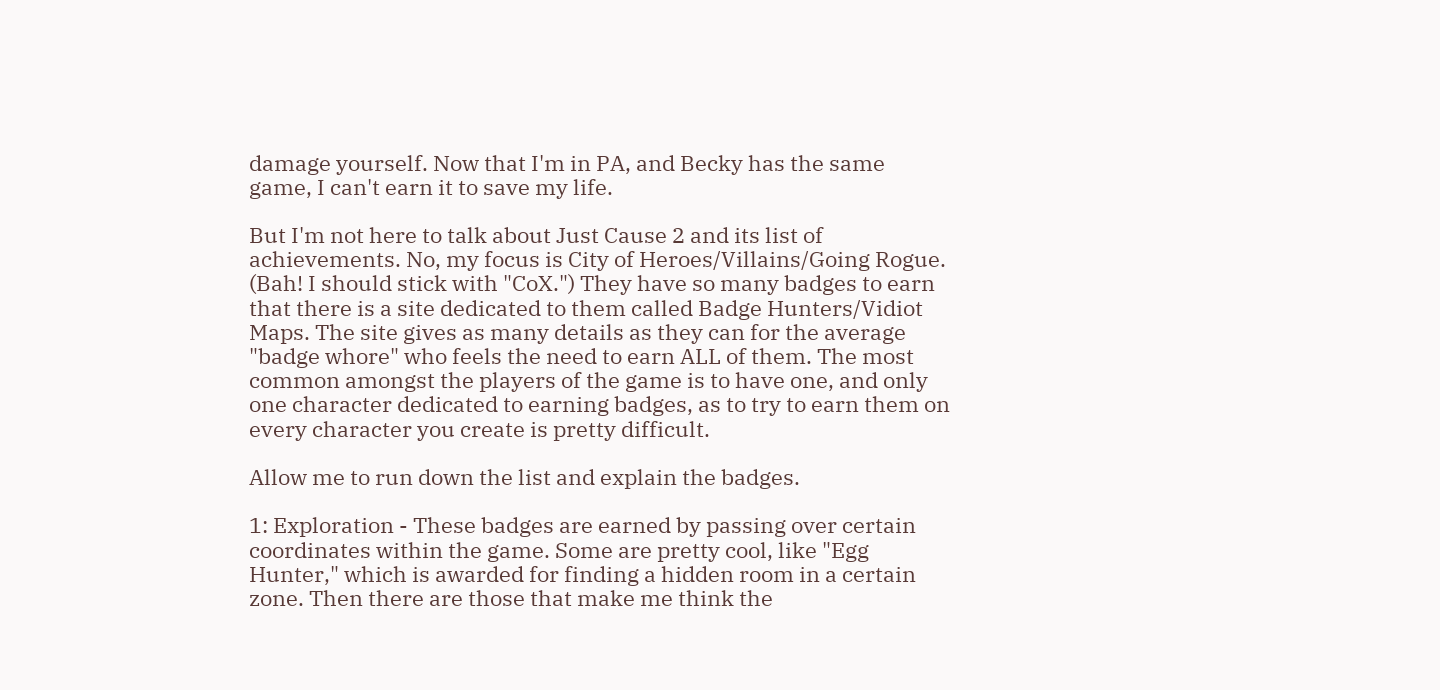damage yourself. Now that I'm in PA, and Becky has the same game, I can't earn it to save my life.

But I'm not here to talk about Just Cause 2 and its list of achievements. No, my focus is City of Heroes/Villains/Going Rogue. (Bah! I should stick with "CoX.") They have so many badges to earn that there is a site dedicated to them called Badge Hunters/Vidiot Maps. The site gives as many details as they can for the average "badge whore" who feels the need to earn ALL of them. The most common amongst the players of the game is to have one, and only one character dedicated to earning badges, as to try to earn them on every character you create is pretty difficult.

Allow me to run down the list and explain the badges.

1: Exploration - These badges are earned by passing over certain coordinates within the game. Some are pretty cool, like "Egg Hunter," which is awarded for finding a hidden room in a certain zone. Then there are those that make me think the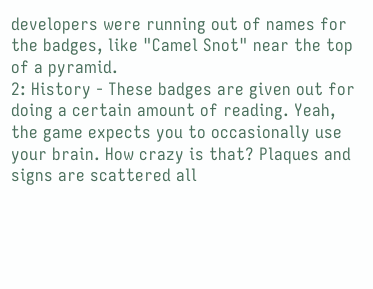developers were running out of names for the badges, like "Camel Snot" near the top of a pyramid.
2: History - These badges are given out for doing a certain amount of reading. Yeah, the game expects you to occasionally use your brain. How crazy is that? Plaques and signs are scattered all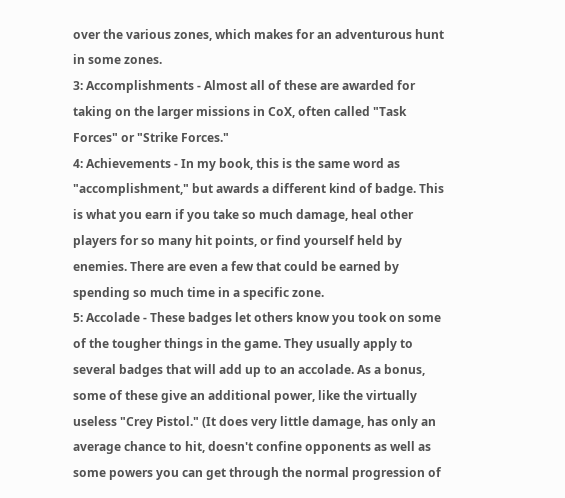over the various zones, which makes for an adventurous hunt in some zones.
3: Accomplishments - Almost all of these are awarded for taking on the larger missions in CoX, often called "Task Forces" or "Strike Forces."
4: Achievements - In my book, this is the same word as "accomplishment," but awards a different kind of badge. This is what you earn if you take so much damage, heal other players for so many hit points, or find yourself held by enemies. There are even a few that could be earned by spending so much time in a specific zone.
5: Accolade - These badges let others know you took on some of the tougher things in the game. They usually apply to several badges that will add up to an accolade. As a bonus, some of these give an additional power, like the virtually useless "Crey Pistol." (It does very little damage, has only an average chance to hit, doesn't confine opponents as well as some powers you can get through the normal progression of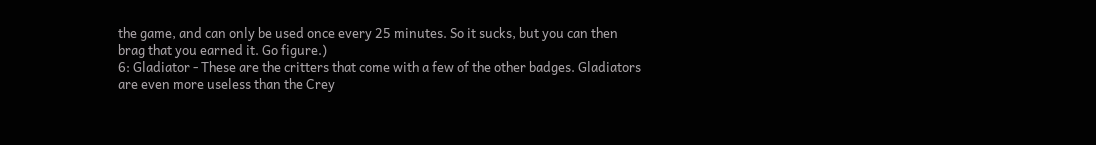the game, and can only be used once every 25 minutes. So it sucks, but you can then brag that you earned it. Go figure.)
6: Gladiator - These are the critters that come with a few of the other badges. Gladiators are even more useless than the Crey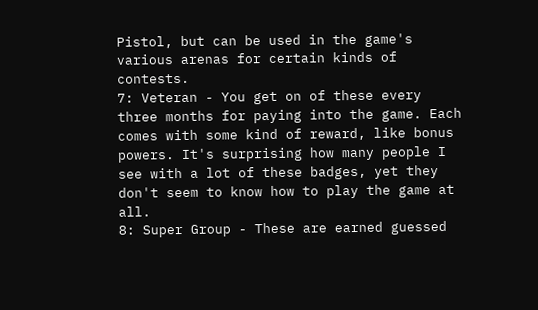Pistol, but can be used in the game's various arenas for certain kinds of contests.
7: Veteran - You get on of these every three months for paying into the game. Each comes with some kind of reward, like bonus powers. It's surprising how many people I see with a lot of these badges, yet they don't seem to know how to play the game at all.
8: Super Group - These are earned guessed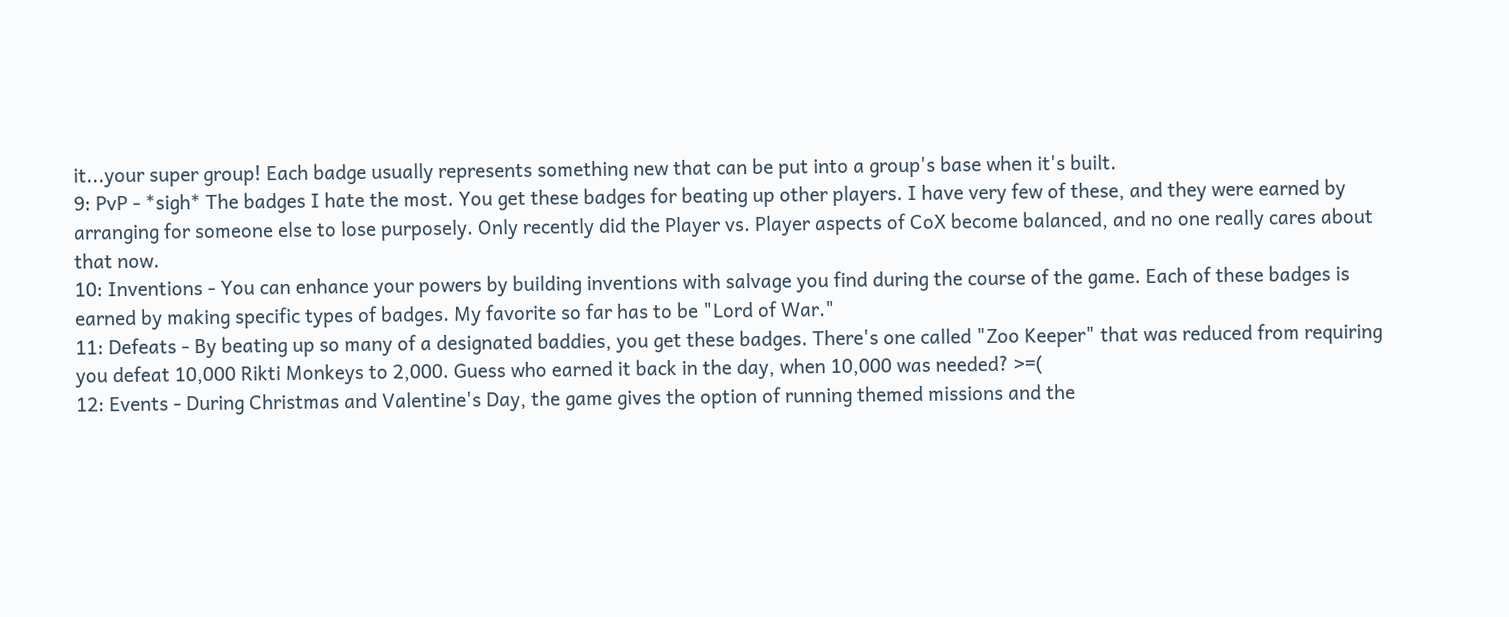it...your super group! Each badge usually represents something new that can be put into a group's base when it's built.
9: PvP - *sigh* The badges I hate the most. You get these badges for beating up other players. I have very few of these, and they were earned by arranging for someone else to lose purposely. Only recently did the Player vs. Player aspects of CoX become balanced, and no one really cares about that now.
10: Inventions - You can enhance your powers by building inventions with salvage you find during the course of the game. Each of these badges is earned by making specific types of badges. My favorite so far has to be "Lord of War."
11: Defeats - By beating up so many of a designated baddies, you get these badges. There's one called "Zoo Keeper" that was reduced from requiring you defeat 10,000 Rikti Monkeys to 2,000. Guess who earned it back in the day, when 10,000 was needed? >=(
12: Events - During Christmas and Valentine's Day, the game gives the option of running themed missions and the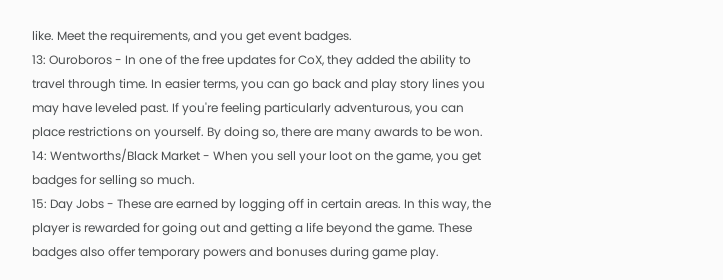like. Meet the requirements, and you get event badges.
13: Ouroboros - In one of the free updates for CoX, they added the ability to travel through time. In easier terms, you can go back and play story lines you may have leveled past. If you're feeling particularly adventurous, you can place restrictions on yourself. By doing so, there are many awards to be won.
14: Wentworths/Black Market - When you sell your loot on the game, you get badges for selling so much.
15: Day Jobs - These are earned by logging off in certain areas. In this way, the player is rewarded for going out and getting a life beyond the game. These badges also offer temporary powers and bonuses during game play.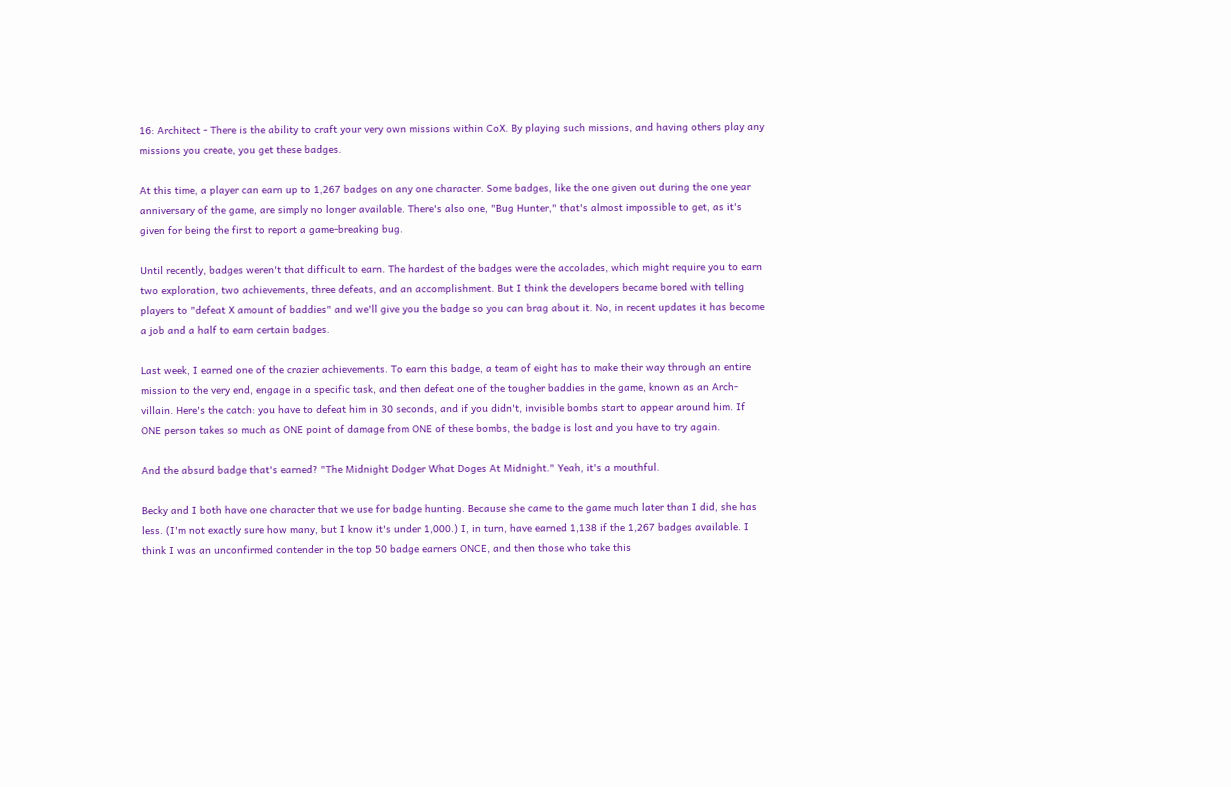16: Architect - There is the ability to craft your very own missions within CoX. By playing such missions, and having others play any missions you create, you get these badges.

At this time, a player can earn up to 1,267 badges on any one character. Some badges, like the one given out during the one year anniversary of the game, are simply no longer available. There's also one, "Bug Hunter," that's almost impossible to get, as it's given for being the first to report a game-breaking bug.

Until recently, badges weren't that difficult to earn. The hardest of the badges were the accolades, which might require you to earn two exploration, two achievements, three defeats, and an accomplishment. But I think the developers became bored with telling players to "defeat X amount of baddies" and we'll give you the badge so you can brag about it. No, in recent updates it has become a job and a half to earn certain badges.

Last week, I earned one of the crazier achievements. To earn this badge, a team of eight has to make their way through an entire mission to the very end, engage in a specific task, and then defeat one of the tougher baddies in the game, known as an Arch-villain. Here's the catch: you have to defeat him in 30 seconds, and if you didn't, invisible bombs start to appear around him. If ONE person takes so much as ONE point of damage from ONE of these bombs, the badge is lost and you have to try again.

And the absurd badge that's earned? "The Midnight Dodger What Doges At Midnight." Yeah, it's a mouthful.

Becky and I both have one character that we use for badge hunting. Because she came to the game much later than I did, she has less. (I'm not exactly sure how many, but I know it's under 1,000.) I, in turn, have earned 1,138 if the 1,267 badges available. I think I was an unconfirmed contender in the top 50 badge earners ONCE, and then those who take this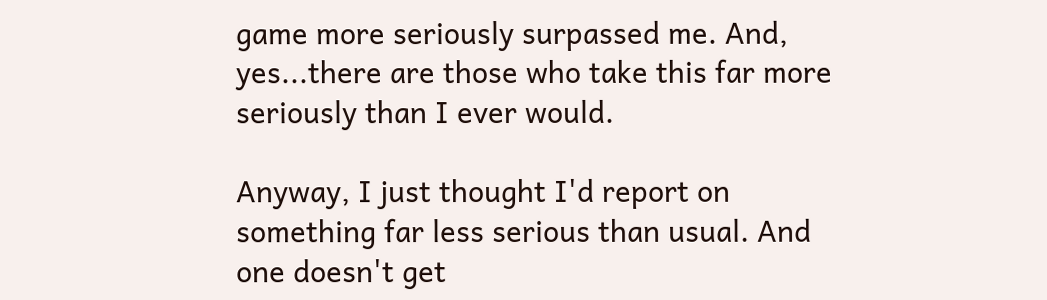game more seriously surpassed me. And, yes...there are those who take this far more seriously than I ever would.

Anyway, I just thought I'd report on something far less serious than usual. And one doesn't get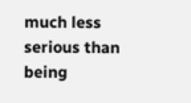much less serious than being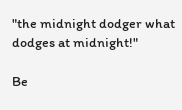"the midnight dodger what dodges at midnight!"

Be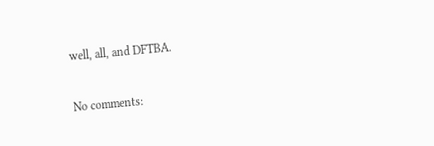well, all, and DFTBA.

No comments: